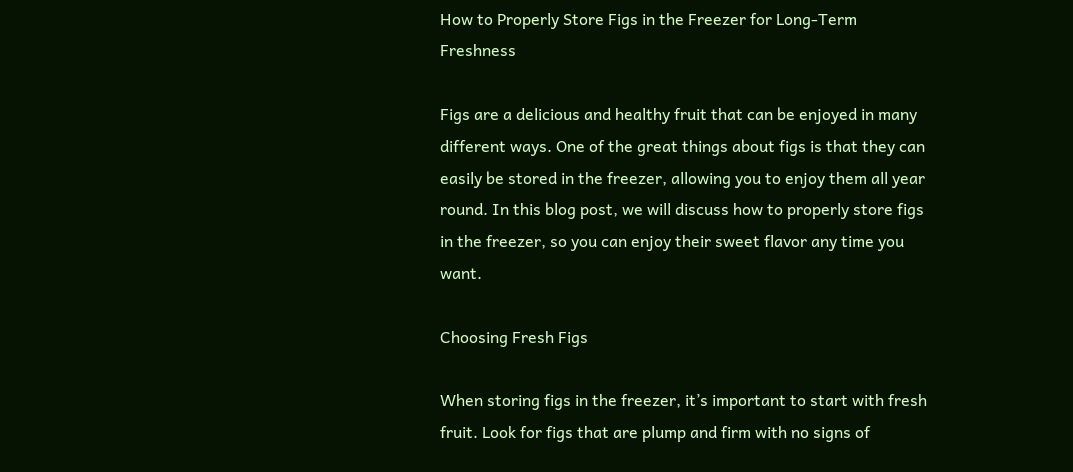How to Properly Store Figs in the Freezer for Long-Term Freshness

Figs are a delicious and healthy fruit that can be enjoyed in many different ways. One of the great things about figs is that they can easily be stored in the freezer, allowing you to enjoy them all year round. In this blog post, we will discuss how to properly store figs in the freezer, so you can enjoy their sweet flavor any time you want.

Choosing Fresh Figs

When storing figs in the freezer, it’s important to start with fresh fruit. Look for figs that are plump and firm with no signs of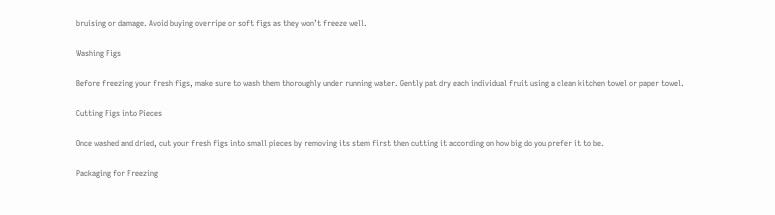bruising or damage. Avoid buying overripe or soft figs as they won’t freeze well.

Washing Figs

Before freezing your fresh figs, make sure to wash them thoroughly under running water. Gently pat dry each individual fruit using a clean kitchen towel or paper towel.

Cutting Figs into Pieces

Once washed and dried, cut your fresh figs into small pieces by removing its stem first then cutting it according on how big do you prefer it to be.

Packaging for Freezing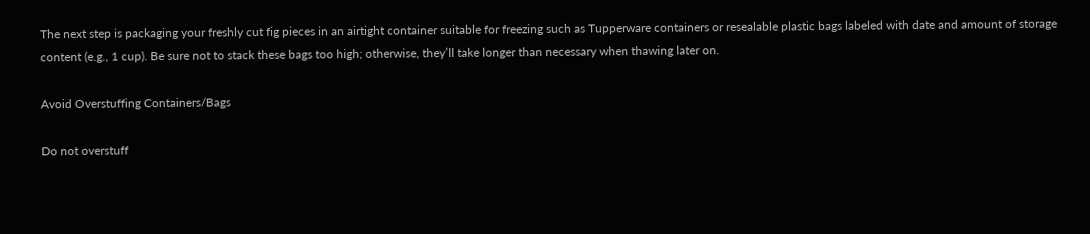The next step is packaging your freshly cut fig pieces in an airtight container suitable for freezing such as Tupperware containers or resealable plastic bags labeled with date and amount of storage content (e.g., 1 cup). Be sure not to stack these bags too high; otherwise, they’ll take longer than necessary when thawing later on.

Avoid Overstuffing Containers/Bags

Do not overstuff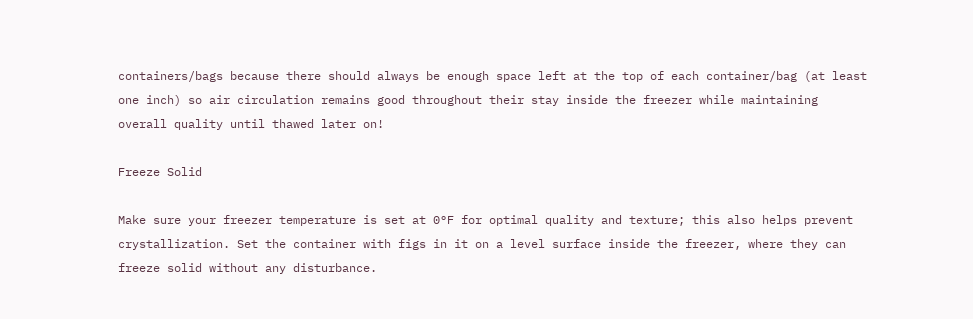containers/bags because there should always be enough space left at the top of each container/bag (at least one inch) so air circulation remains good throughout their stay inside the freezer while maintaining overall quality until thawed later on!

Freeze Solid

Make sure your freezer temperature is set at 0°F for optimal quality and texture; this also helps prevent crystallization. Set the container with figs in it on a level surface inside the freezer, where they can freeze solid without any disturbance.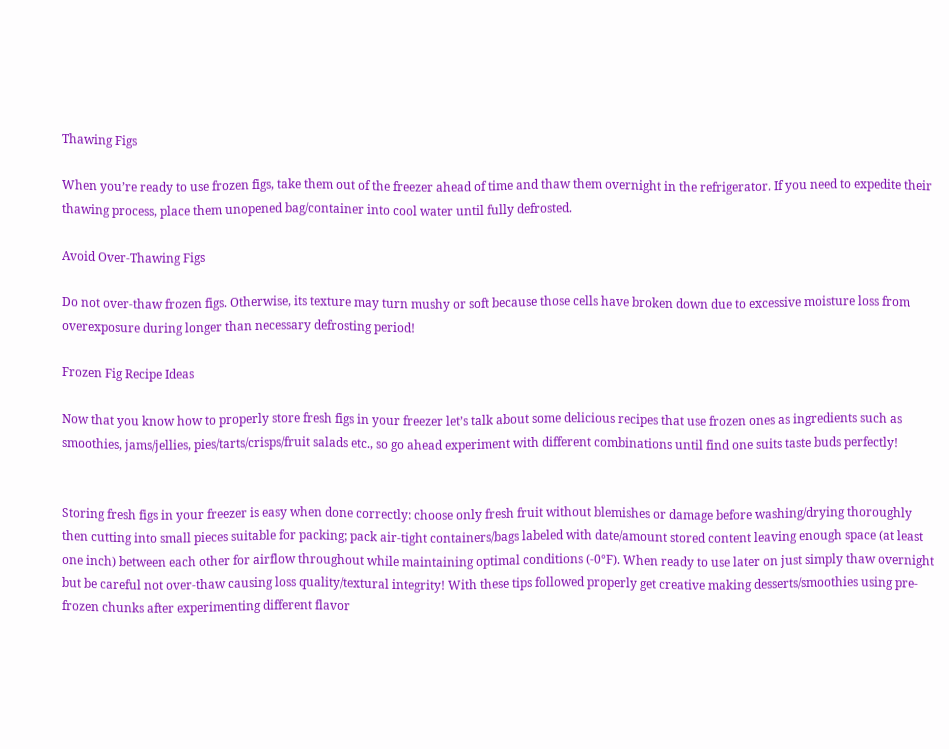Thawing Figs

When you’re ready to use frozen figs, take them out of the freezer ahead of time and thaw them overnight in the refrigerator. If you need to expedite their thawing process, place them unopened bag/container into cool water until fully defrosted.

Avoid Over-Thawing Figs

Do not over-thaw frozen figs. Otherwise, its texture may turn mushy or soft because those cells have broken down due to excessive moisture loss from overexposure during longer than necessary defrosting period!

Frozen Fig Recipe Ideas

Now that you know how to properly store fresh figs in your freezer let’s talk about some delicious recipes that use frozen ones as ingredients such as smoothies, jams/jellies, pies/tarts/crisps/fruit salads etc., so go ahead experiment with different combinations until find one suits taste buds perfectly!


Storing fresh figs in your freezer is easy when done correctly: choose only fresh fruit without blemishes or damage before washing/drying thoroughly then cutting into small pieces suitable for packing; pack air-tight containers/bags labeled with date/amount stored content leaving enough space (at least one inch) between each other for airflow throughout while maintaining optimal conditions (-0°F). When ready to use later on just simply thaw overnight but be careful not over-thaw causing loss quality/textural integrity! With these tips followed properly get creative making desserts/smoothies using pre-frozen chunks after experimenting different flavor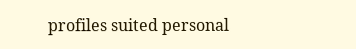profiles suited personal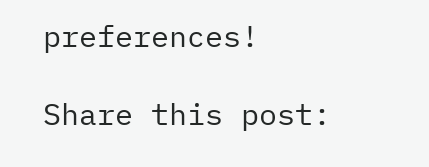preferences!

Share this post: